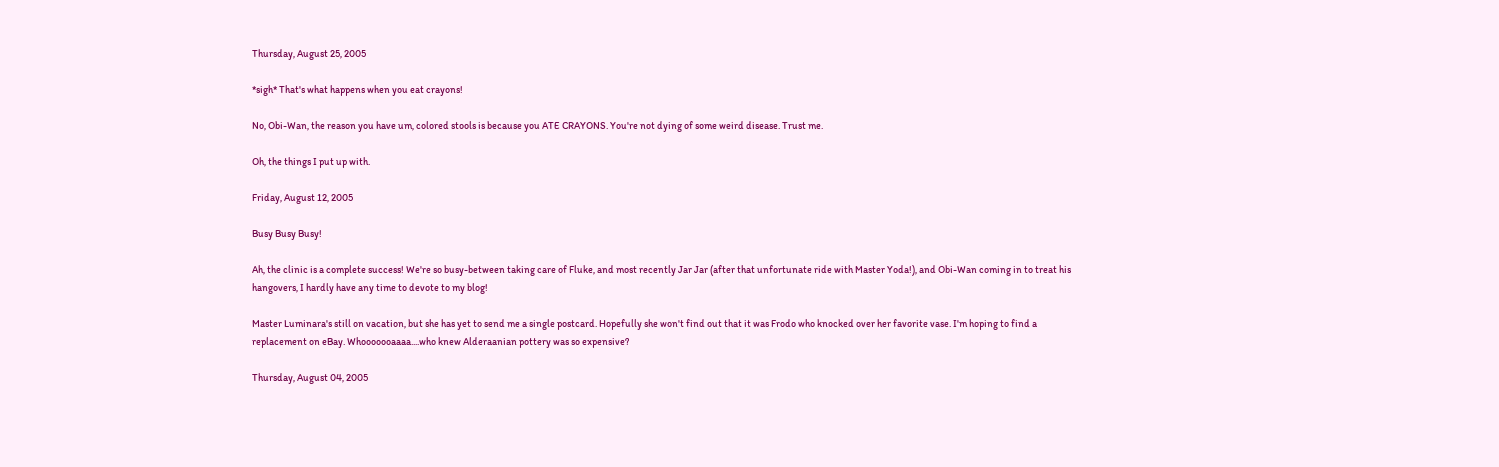Thursday, August 25, 2005

*sigh* That's what happens when you eat crayons!

No, Obi-Wan, the reason you have um, colored stools is because you ATE CRAYONS. You're not dying of some weird disease. Trust me.

Oh, the things I put up with.

Friday, August 12, 2005

Busy Busy Busy!

Ah, the clinic is a complete success! We're so busy-between taking care of Fluke, and most recently Jar Jar (after that unfortunate ride with Master Yoda!), and Obi-Wan coming in to treat his hangovers, I hardly have any time to devote to my blog!

Master Luminara's still on vacation, but she has yet to send me a single postcard. Hopefully she won't find out that it was Frodo who knocked over her favorite vase. I'm hoping to find a replacement on eBay. Whooooooaaaa....who knew Alderaanian pottery was so expensive?

Thursday, August 04, 2005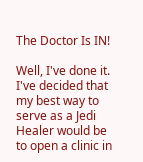The Doctor Is IN!

Well, I've done it. I've decided that my best way to serve as a Jedi Healer would be to open a clinic in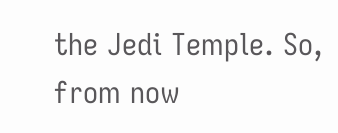the Jedi Temple. So, from now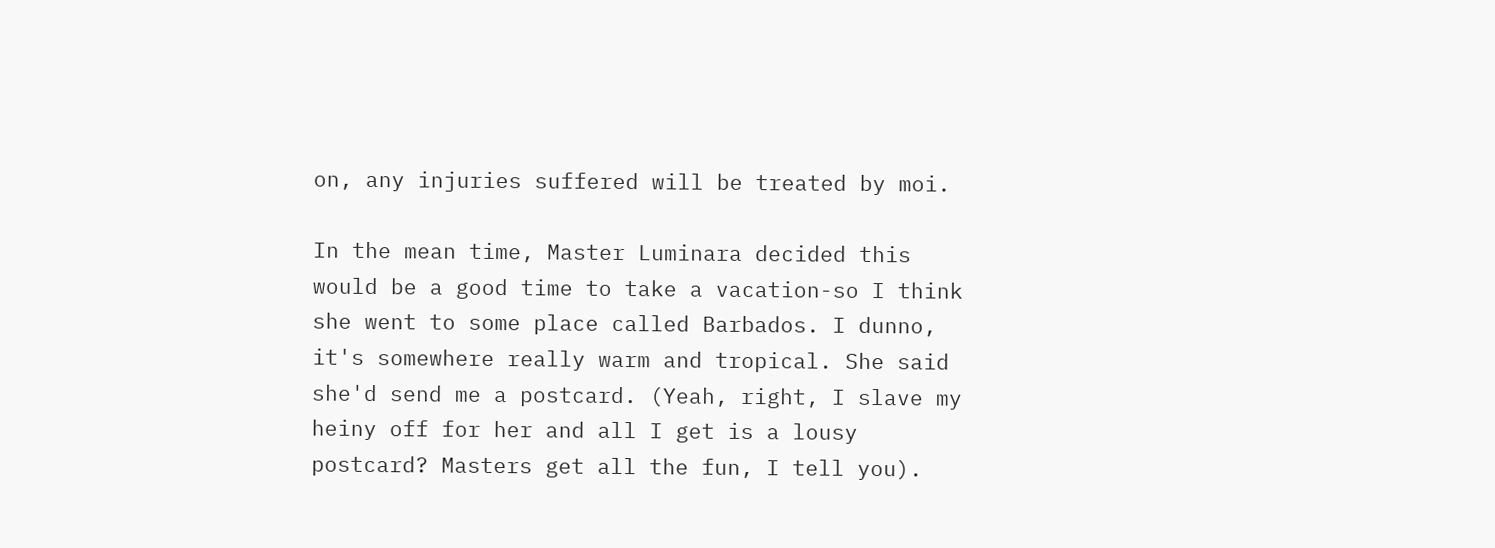on, any injuries suffered will be treated by moi.

In the mean time, Master Luminara decided this would be a good time to take a vacation-so I think she went to some place called Barbados. I dunno, it's somewhere really warm and tropical. She said she'd send me a postcard. (Yeah, right, I slave my heiny off for her and all I get is a lousy postcard? Masters get all the fun, I tell you).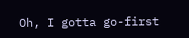Oh, I gotta go-first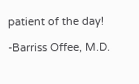patient of the day!

-Barriss Offee, M.D.